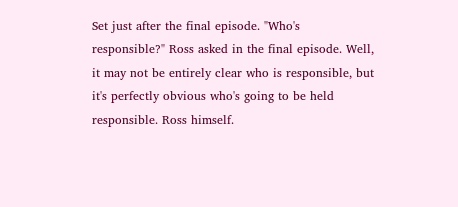Set just after the final episode. "Who's responsible?" Ross asked in the final episode. Well, it may not be entirely clear who is responsible, but it's perfectly obvious who's going to be held responsible. Ross himself.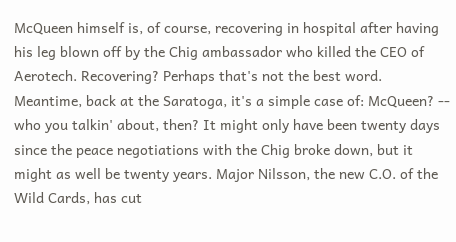McQueen himself is, of course, recovering in hospital after having his leg blown off by the Chig ambassador who killed the CEO of Aerotech. Recovering? Perhaps that's not the best word. Meantime, back at the Saratoga, it's a simple case of: McQueen? -- who you talkin' about, then? It might only have been twenty days since the peace negotiations with the Chig broke down, but it might as well be twenty years. Major Nilsson, the new C.O. of the Wild Cards, has cut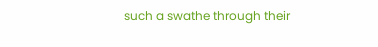such a swathe through their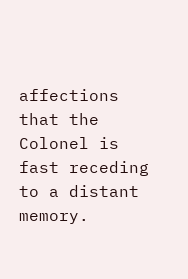affections that the Colonel is fast receding to a distant memory.